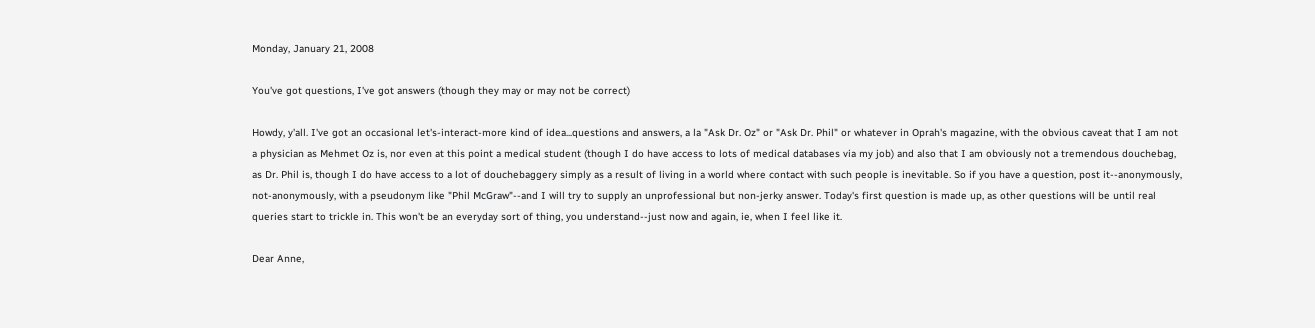Monday, January 21, 2008

You've got questions, I've got answers (though they may or may not be correct)

Howdy, y'all. I've got an occasional let's-interact-more kind of idea...questions and answers, a la "Ask Dr. Oz" or "Ask Dr. Phil" or whatever in Oprah's magazine, with the obvious caveat that I am not a physician as Mehmet Oz is, nor even at this point a medical student (though I do have access to lots of medical databases via my job) and also that I am obviously not a tremendous douchebag, as Dr. Phil is, though I do have access to a lot of douchebaggery simply as a result of living in a world where contact with such people is inevitable. So if you have a question, post it--anonymously, not-anonymously, with a pseudonym like "Phil McGraw"--and I will try to supply an unprofessional but non-jerky answer. Today's first question is made up, as other questions will be until real queries start to trickle in. This won't be an everyday sort of thing, you understand--just now and again, ie, when I feel like it.

Dear Anne,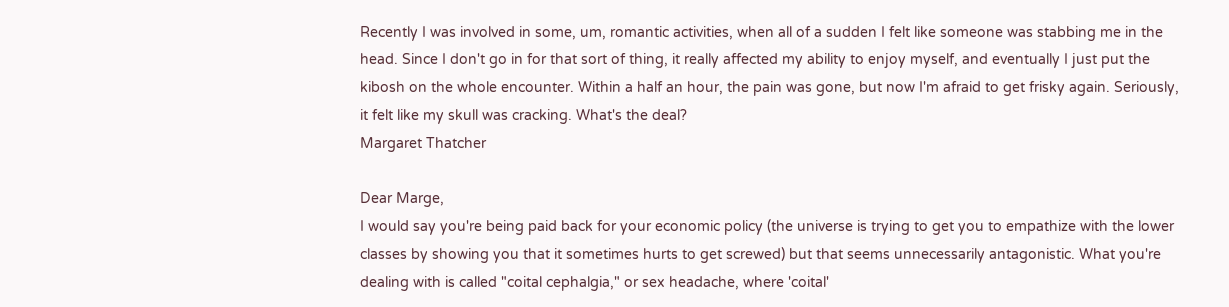Recently I was involved in some, um, romantic activities, when all of a sudden I felt like someone was stabbing me in the head. Since I don't go in for that sort of thing, it really affected my ability to enjoy myself, and eventually I just put the kibosh on the whole encounter. Within a half an hour, the pain was gone, but now I'm afraid to get frisky again. Seriously, it felt like my skull was cracking. What's the deal?
Margaret Thatcher

Dear Marge,
I would say you're being paid back for your economic policy (the universe is trying to get you to empathize with the lower classes by showing you that it sometimes hurts to get screwed) but that seems unnecessarily antagonistic. What you're dealing with is called "coital cephalgia," or sex headache, where 'coital'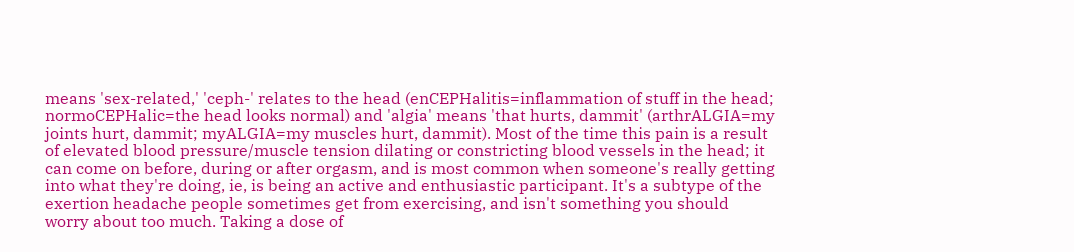means 'sex-related,' 'ceph-' relates to the head (enCEPHalitis=inflammation of stuff in the head; normoCEPHalic=the head looks normal) and 'algia' means 'that hurts, dammit' (arthrALGIA=my joints hurt, dammit; myALGIA=my muscles hurt, dammit). Most of the time this pain is a result of elevated blood pressure/muscle tension dilating or constricting blood vessels in the head; it can come on before, during or after orgasm, and is most common when someone's really getting into what they're doing, ie, is being an active and enthusiastic participant. It's a subtype of the exertion headache people sometimes get from exercising, and isn't something you should worry about too much. Taking a dose of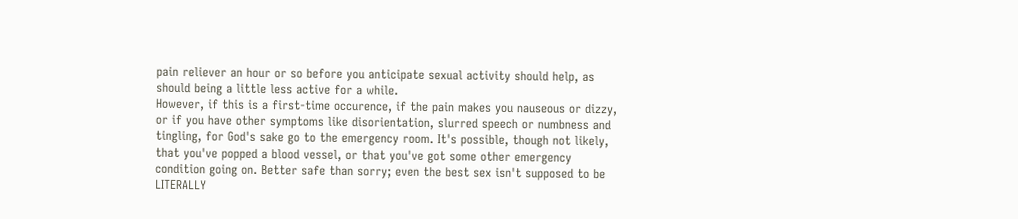pain reliever an hour or so before you anticipate sexual activity should help, as should being a little less active for a while.
However, if this is a first-time occurence, if the pain makes you nauseous or dizzy, or if you have other symptoms like disorientation, slurred speech or numbness and tingling, for God's sake go to the emergency room. It's possible, though not likely, that you've popped a blood vessel, or that you've got some other emergency condition going on. Better safe than sorry; even the best sex isn't supposed to be LITERALLY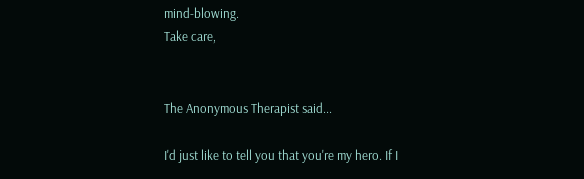mind-blowing.
Take care,


The Anonymous Therapist said...

I'd just like to tell you that you're my hero. If I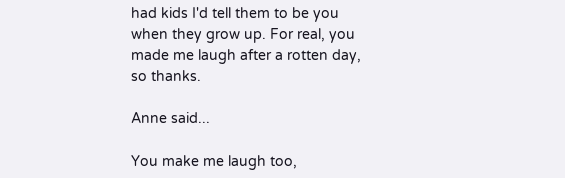had kids I'd tell them to be you when they grow up. For real, you made me laugh after a rotten day, so thanks.

Anne said...

You make me laugh too,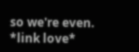so we're even. *link love*